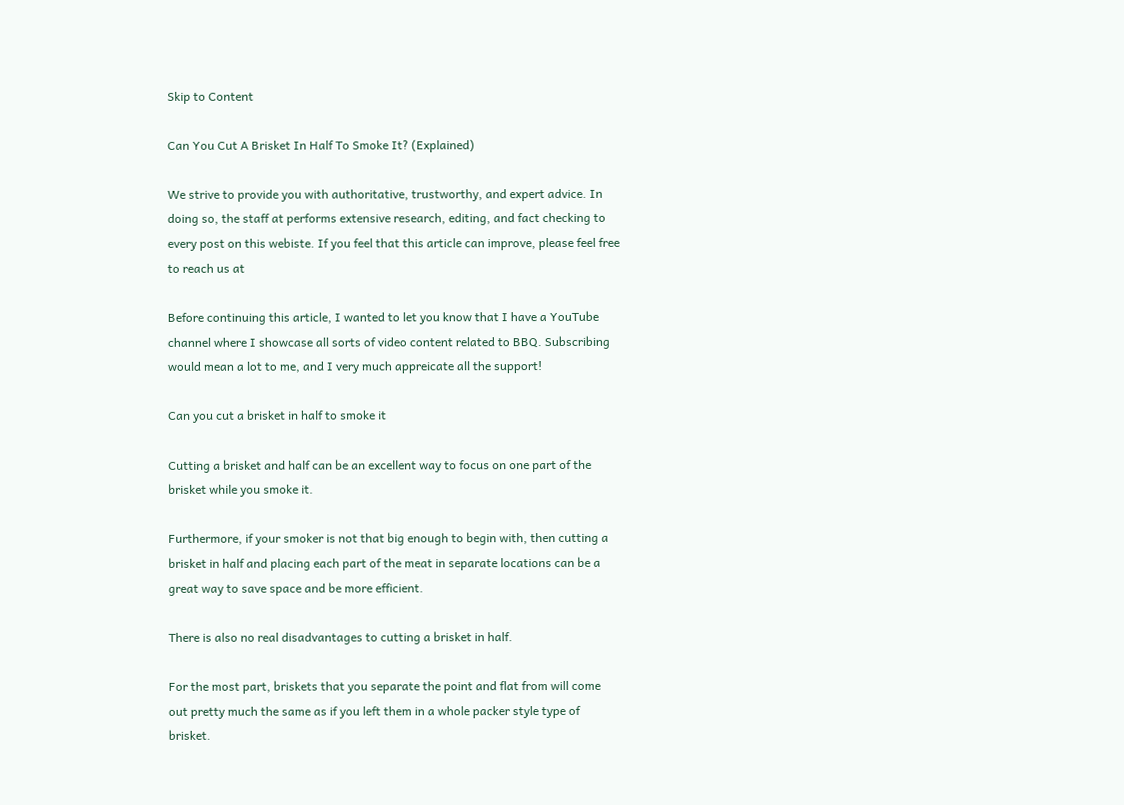Skip to Content

Can You Cut A Brisket In Half To Smoke It? (Explained)

We strive to provide you with authoritative, trustworthy, and expert advice. In doing so, the staff at performs extensive research, editing, and fact checking to every post on this webiste. If you feel that this article can improve, please feel free to reach us at

Before continuing this article, I wanted to let you know that I have a YouTube channel where I showcase all sorts of video content related to BBQ. Subscribing would mean a lot to me, and I very much appreicate all the support!

Can you cut a brisket in half to smoke it

Cutting a brisket and half can be an excellent way to focus on one part of the brisket while you smoke it.

Furthermore, if your smoker is not that big enough to begin with, then cutting a brisket in half and placing each part of the meat in separate locations can be a great way to save space and be more efficient.

There is also no real disadvantages to cutting a brisket in half.

For the most part, briskets that you separate the point and flat from will come out pretty much the same as if you left them in a whole packer style type of brisket.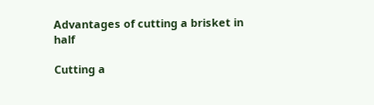Advantages of cutting a brisket in half

Cutting a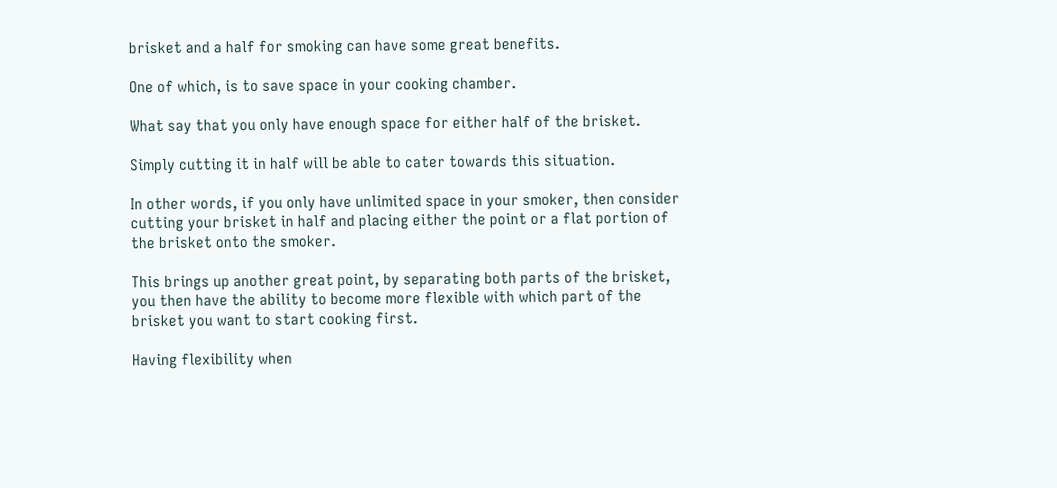brisket and a half for smoking can have some great benefits.

One of which, is to save space in your cooking chamber.

What say that you only have enough space for either half of the brisket.

Simply cutting it in half will be able to cater towards this situation.

In other words, if you only have unlimited space in your smoker, then consider cutting your brisket in half and placing either the point or a flat portion of the brisket onto the smoker.

This brings up another great point, by separating both parts of the brisket, you then have the ability to become more flexible with which part of the brisket you want to start cooking first.

Having flexibility when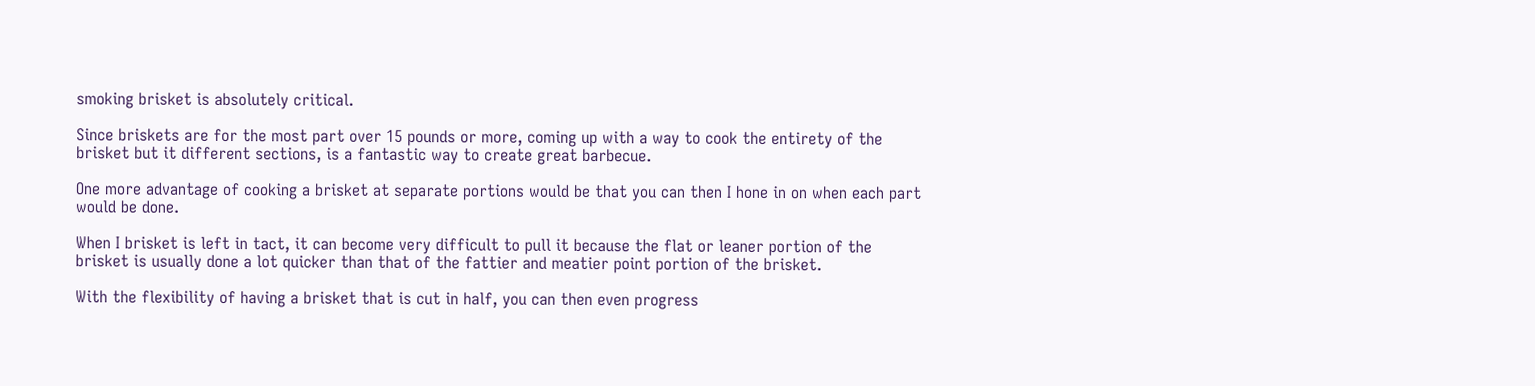smoking brisket is absolutely critical.

Since briskets are for the most part over 15 pounds or more, coming up with a way to cook the entirety of the brisket but it different sections, is a fantastic way to create great barbecue.

One more advantage of cooking a brisket at separate portions would be that you can then I hone in on when each part would be done.

When I brisket is left in tact, it can become very difficult to pull it because the flat or leaner portion of the brisket is usually done a lot quicker than that of the fattier and meatier point portion of the brisket.

With the flexibility of having a brisket that is cut in half, you can then even progress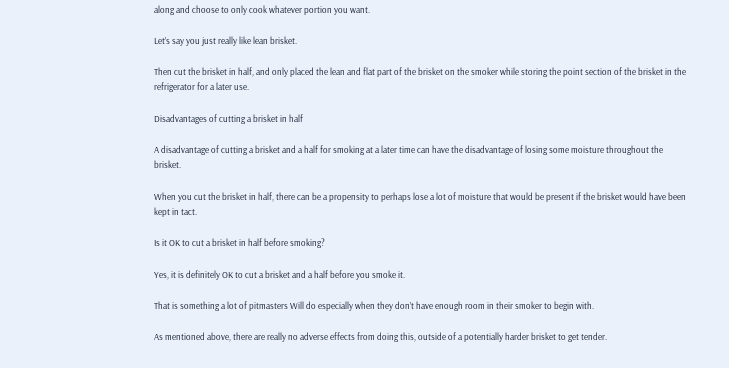along and choose to only cook whatever portion you want.

Let’s say you just really like lean brisket.

Then cut the brisket in half, and only placed the lean and flat part of the brisket on the smoker while storing the point section of the brisket in the refrigerator for a later use.

Disadvantages of cutting a brisket in half

A disadvantage of cutting a brisket and a half for smoking at a later time can have the disadvantage of losing some moisture throughout the brisket.

When you cut the brisket in half, there can be a propensity to perhaps lose a lot of moisture that would be present if the brisket would have been kept in tact.

Is it OK to cut a brisket in half before smoking?

Yes, it is definitely OK to cut a brisket and a half before you smoke it.

That is something a lot of pitmasters Will do especially when they don’t have enough room in their smoker to begin with.

As mentioned above, there are really no adverse effects from doing this, outside of a potentially harder brisket to get tender.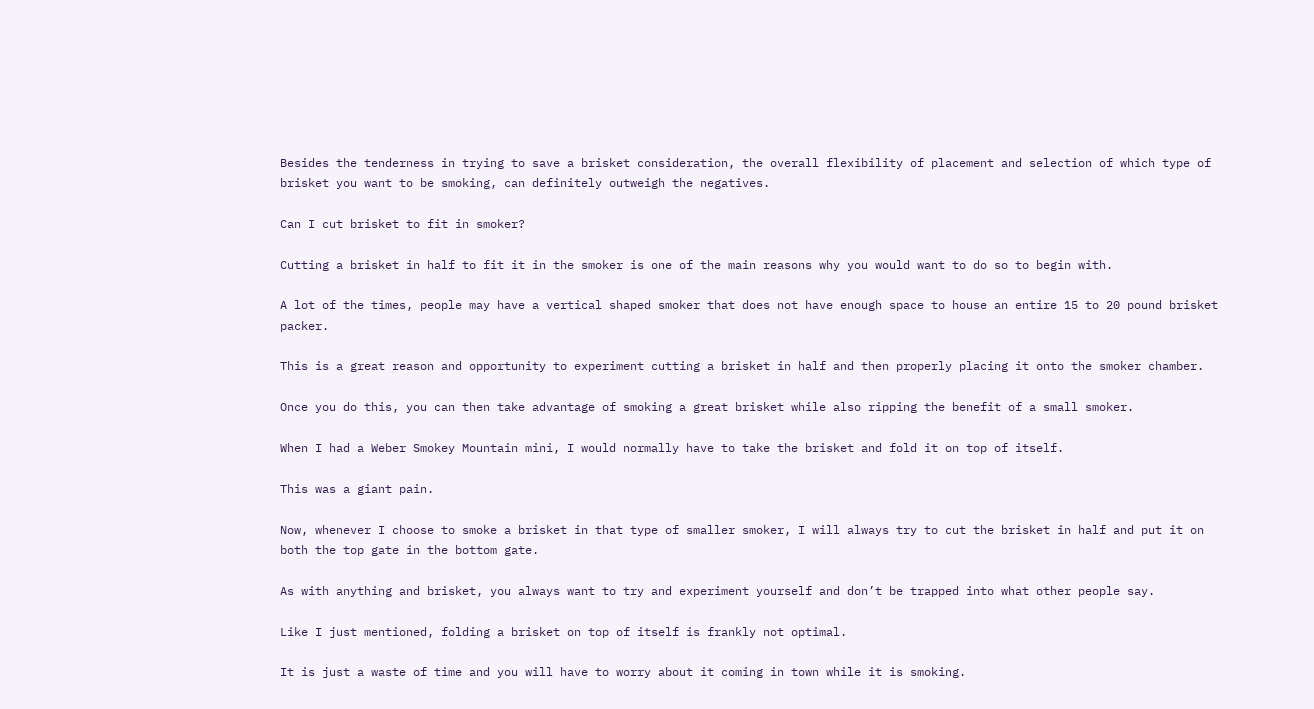Besides the tenderness in trying to save a brisket consideration, the overall flexibility of placement and selection of which type of brisket you want to be smoking, can definitely outweigh the negatives.

Can I cut brisket to fit in smoker?

Cutting a brisket in half to fit it in the smoker is one of the main reasons why you would want to do so to begin with.

A lot of the times, people may have a vertical shaped smoker that does not have enough space to house an entire 15 to 20 pound brisket packer.

This is a great reason and opportunity to experiment cutting a brisket in half and then properly placing it onto the smoker chamber.

Once you do this, you can then take advantage of smoking a great brisket while also ripping the benefit of a small smoker.

When I had a Weber Smokey Mountain mini, I would normally have to take the brisket and fold it on top of itself.

This was a giant pain.

Now, whenever I choose to smoke a brisket in that type of smaller smoker, I will always try to cut the brisket in half and put it on both the top gate in the bottom gate.

As with anything and brisket, you always want to try and experiment yourself and don’t be trapped into what other people say.

Like I just mentioned, folding a brisket on top of itself is frankly not optimal.

It is just a waste of time and you will have to worry about it coming in town while it is smoking.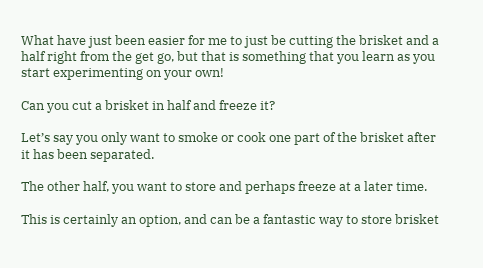What have just been easier for me to just be cutting the brisket and a half right from the get go, but that is something that you learn as you start experimenting on your own!

Can you cut a brisket in half and freeze it?

Let’s say you only want to smoke or cook one part of the brisket after it has been separated.

The other half, you want to store and perhaps freeze at a later time.

This is certainly an option, and can be a fantastic way to store brisket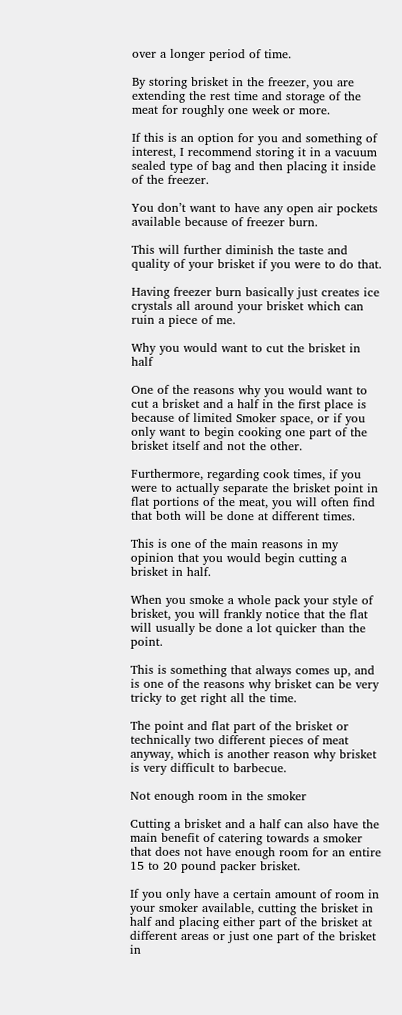over a longer period of time.

By storing brisket in the freezer, you are extending the rest time and storage of the meat for roughly one week or more.

If this is an option for you and something of interest, I recommend storing it in a vacuum sealed type of bag and then placing it inside of the freezer.

You don’t want to have any open air pockets available because of freezer burn.

This will further diminish the taste and quality of your brisket if you were to do that.

Having freezer burn basically just creates ice crystals all around your brisket which can ruin a piece of me.

Why you would want to cut the brisket in half

One of the reasons why you would want to cut a brisket and a half in the first place is because of limited Smoker space, or if you only want to begin cooking one part of the brisket itself and not the other.

Furthermore, regarding cook times, if you were to actually separate the brisket point in flat portions of the meat, you will often find that both will be done at different times.

This is one of the main reasons in my opinion that you would begin cutting a brisket in half.

When you smoke a whole pack your style of brisket, you will frankly notice that the flat will usually be done a lot quicker than the point.

This is something that always comes up, and is one of the reasons why brisket can be very tricky to get right all the time.

The point and flat part of the brisket or technically two different pieces of meat anyway, which is another reason why brisket is very difficult to barbecue.

Not enough room in the smoker

Cutting a brisket and a half can also have the main benefit of catering towards a smoker that does not have enough room for an entire 15 to 20 pound packer brisket.

If you only have a certain amount of room in your smoker available, cutting the brisket in half and placing either part of the brisket at different areas or just one part of the brisket in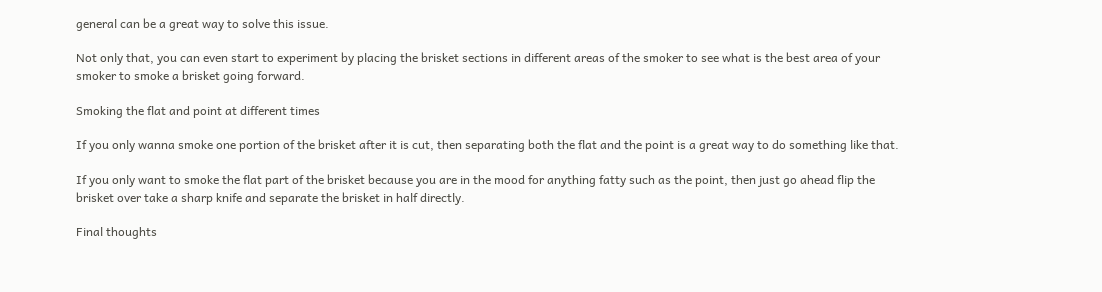general can be a great way to solve this issue.

Not only that, you can even start to experiment by placing the brisket sections in different areas of the smoker to see what is the best area of your smoker to smoke a brisket going forward.

Smoking the flat and point at different times

If you only wanna smoke one portion of the brisket after it is cut, then separating both the flat and the point is a great way to do something like that.

If you only want to smoke the flat part of the brisket because you are in the mood for anything fatty such as the point, then just go ahead flip the brisket over take a sharp knife and separate the brisket in half directly.

Final thoughts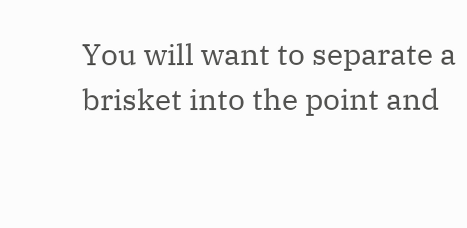You will want to separate a brisket into the point and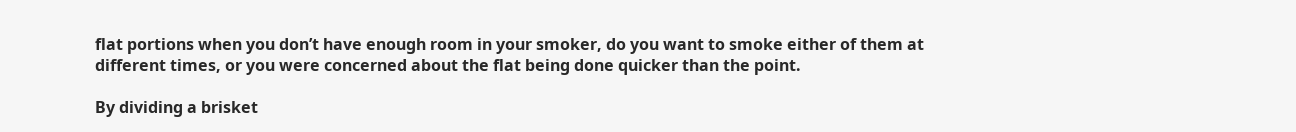flat portions when you don’t have enough room in your smoker, do you want to smoke either of them at different times, or you were concerned about the flat being done quicker than the point.

By dividing a brisket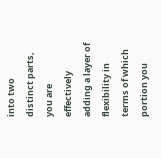into two distinct parts, you are effectively adding a layer of flexibility in terms of which portion you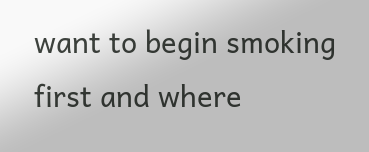want to begin smoking first and where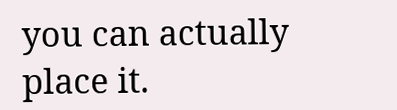you can actually place it.